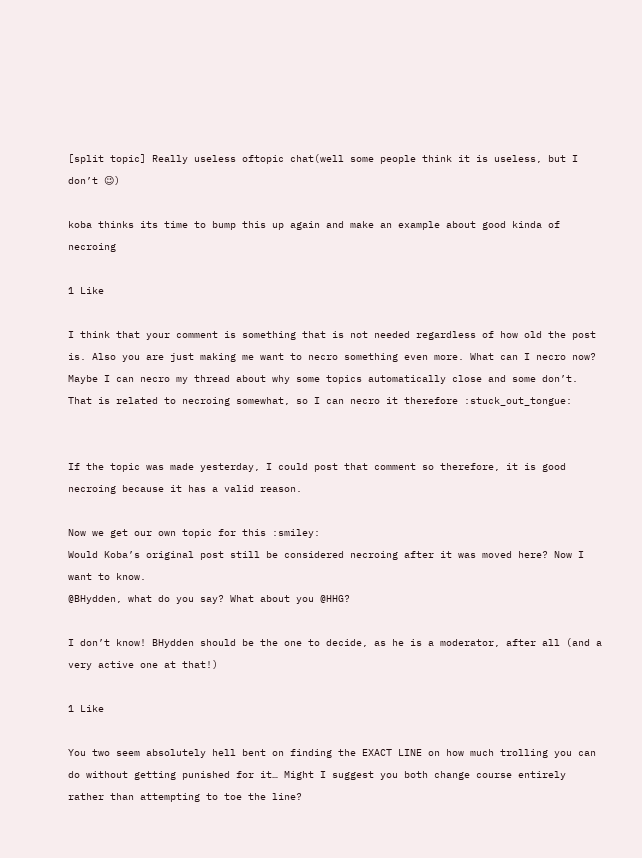[split topic] Really useless oftopic chat(well some people think it is useless, but I don’t 😉)

koba thinks its time to bump this up again and make an example about good kinda of necroing

1 Like

I think that your comment is something that is not needed regardless of how old the post is. Also you are just making me want to necro something even more. What can I necro now? Maybe I can necro my thread about why some topics automatically close and some don’t. That is related to necroing somewhat, so I can necro it therefore :stuck_out_tongue:


If the topic was made yesterday, I could post that comment so therefore, it is good necroing because it has a valid reason.

Now we get our own topic for this :smiley:
Would Koba’s original post still be considered necroing after it was moved here? Now I want to know.
@BHydden, what do you say? What about you @HHG?

I don’t know! BHydden should be the one to decide, as he is a moderator, after all (and a very active one at that!)

1 Like

You two seem absolutely hell bent on finding the EXACT LINE on how much trolling you can do without getting punished for it… Might I suggest you both change course entirely rather than attempting to toe the line?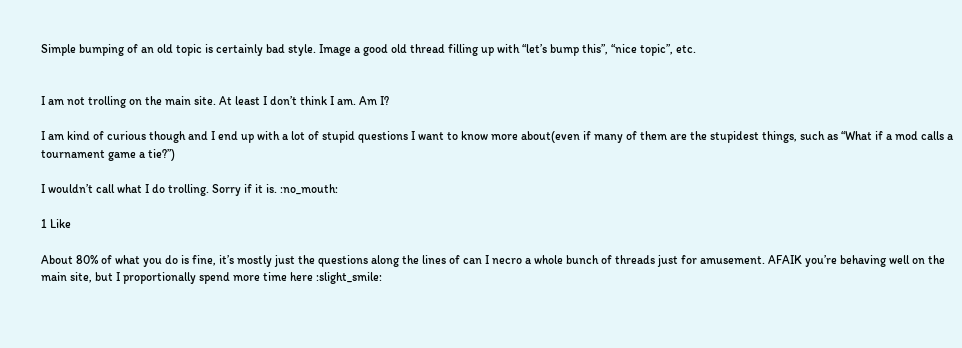Simple bumping of an old topic is certainly bad style. Image a good old thread filling up with “let’s bump this”, “nice topic”, etc.


I am not trolling on the main site. At least I don’t think I am. Am I?

I am kind of curious though and I end up with a lot of stupid questions I want to know more about(even if many of them are the stupidest things, such as “What if a mod calls a tournament game a tie?”)

I wouldn’t call what I do trolling. Sorry if it is. :no_mouth:

1 Like

About 80% of what you do is fine, it’s mostly just the questions along the lines of can I necro a whole bunch of threads just for amusement. AFAIK you’re behaving well on the main site, but I proportionally spend more time here :slight_smile: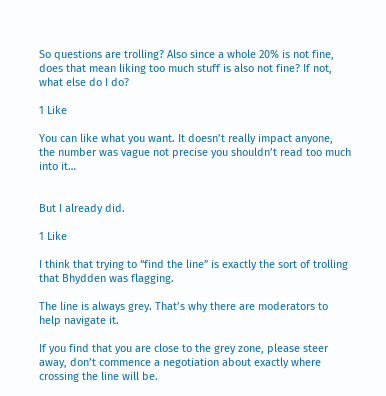So questions are trolling? Also since a whole 20% is not fine, does that mean liking too much stuff is also not fine? If not, what else do I do?

1 Like

You can like what you want. It doesn’t really impact anyone, the number was vague not precise you shouldn’t read too much into it…


But I already did.

1 Like

I think that trying to “find the line” is exactly the sort of trolling that Bhydden was flagging.

The line is always grey. That’s why there are moderators to help navigate it.

If you find that you are close to the grey zone, please steer away, don’t commence a negotiation about exactly where crossing the line will be.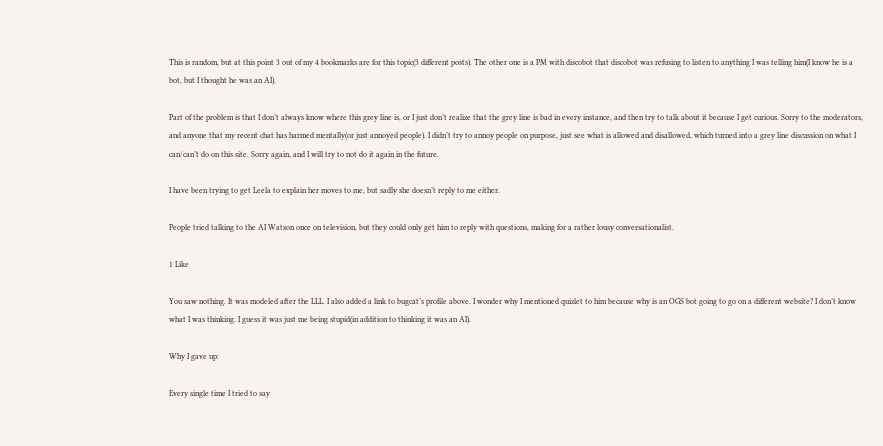This is random, but at this point 3 out of my 4 bookmarks are for this topic(3 different posts). The other one is a PM with discobot that discobot was refusing to listen to anything I was telling him(I know he is a bot, but I thought he was an AI).

Part of the problem is that I don’t always know where this grey line is, or I just don’t realize that the grey line is bad in every instance, and then try to talk about it because I get curious. Sorry to the moderators, and anyone that my recent chat has harmed mentally(or just annoyed people). I didn’t try to annoy people on purpose, just see what is allowed and disallowed, which turned into a grey line discussion on what I can/can’t do on this site. Sorry again, and I will try to not do it again in the future.

I have been trying to get Leela to explain her moves to me, but sadly she doesn’t reply to me either.

People tried talking to the AI Watson once on television, but they could only get him to reply with questions, making for a rather lousy conversationalist.

1 Like

You saw nothing. It was modeled after the LLL. I also added a link to bugcat’s profile above. I wonder why I mentioned quizlet to him because why is an OGS bot going to go on a different website? I don’t know what I was thinking. I guess it was just me being stupid(in addition to thinking it was an AI).

Why I gave up:

Every single time I tried to say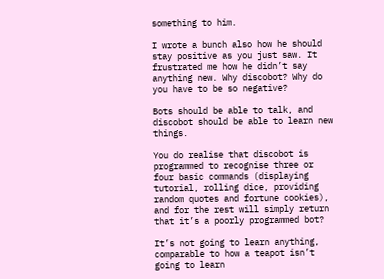something to him.

I wrote a bunch also how he should stay positive as you just saw. It frustrated me how he didn’t say anything new. Why discobot? Why do you have to be so negative?

Bots should be able to talk, and discobot should be able to learn new things.

You do realise that discobot is programmed to recognise three or four basic commands (displaying tutorial, rolling dice, providing random quotes and fortune cookies), and for the rest will simply return that it’s a poorly programmed bot?

It’s not going to learn anything, comparable to how a teapot isn’t going to learn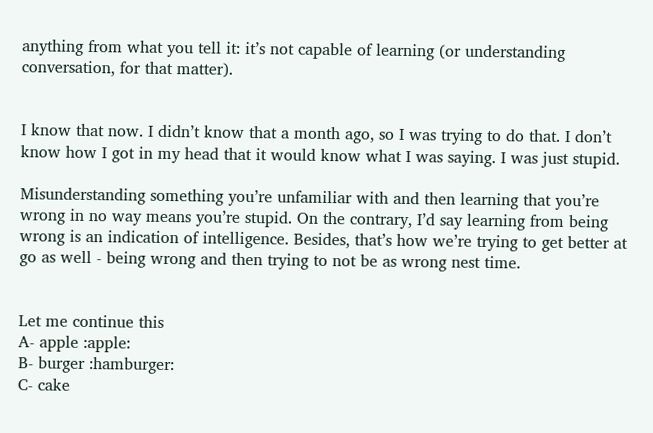anything from what you tell it: it’s not capable of learning (or understanding conversation, for that matter).


I know that now. I didn’t know that a month ago, so I was trying to do that. I don’t know how I got in my head that it would know what I was saying. I was just stupid.

Misunderstanding something you’re unfamiliar with and then learning that you’re wrong in no way means you’re stupid. On the contrary, I’d say learning from being wrong is an indication of intelligence. Besides, that’s how we’re trying to get better at go as well - being wrong and then trying to not be as wrong nest time.


Let me continue this
A- apple :apple:
B- burger :hamburger:
C- cake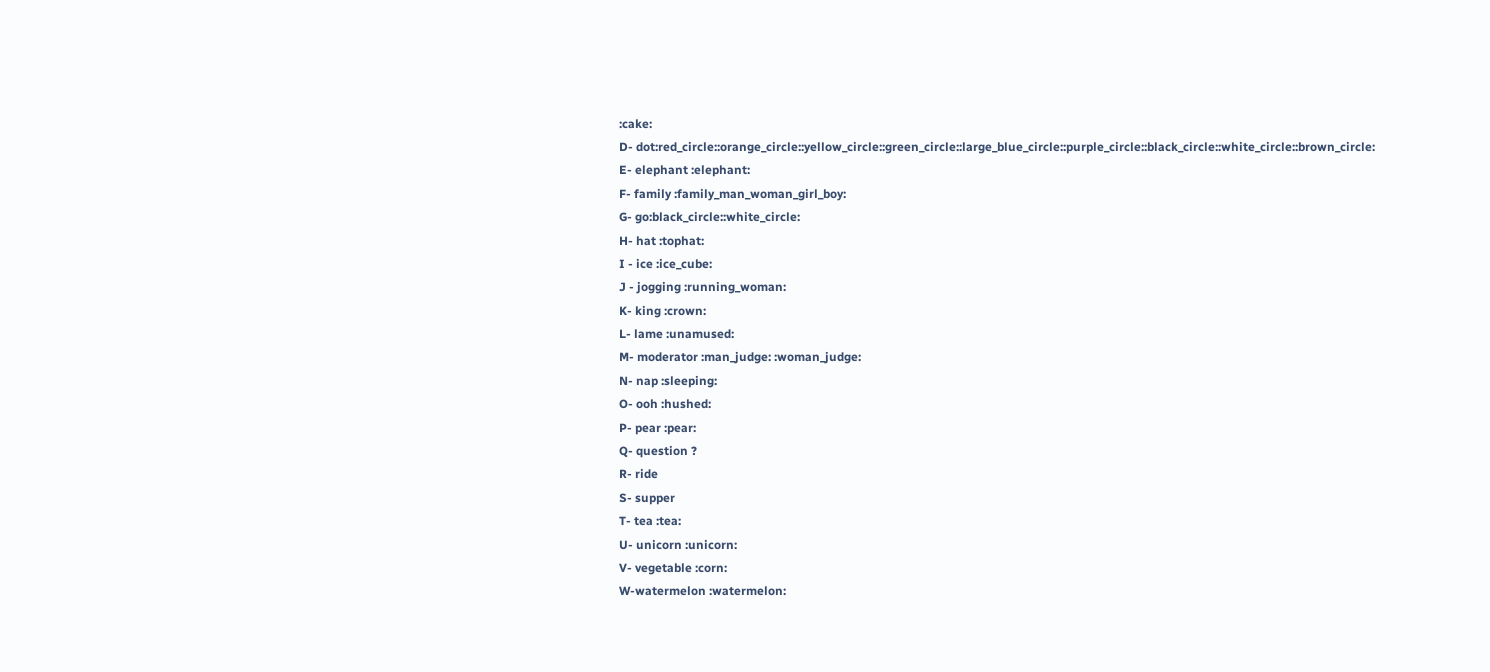:cake:
D- dot:red_circle::orange_circle::yellow_circle::green_circle::large_blue_circle::purple_circle::black_circle::white_circle::brown_circle:
E- elephant :elephant:
F- family :family_man_woman_girl_boy:
G- go:black_circle::white_circle:
H- hat :tophat:
I - ice :ice_cube:
J - jogging :running_woman:
K- king :crown:
L- lame :unamused:
M- moderator :man_judge: :woman_judge:
N- nap :sleeping:
O- ooh :hushed:
P- pear :pear:
Q- question ?
R- ride
S- supper
T- tea :tea:
U- unicorn :unicorn:
V- vegetable :corn:
W-watermelon :watermelon: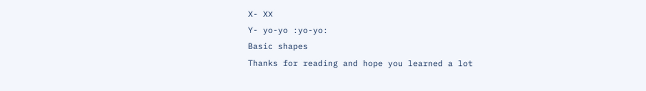X- X❌
Y- yo-yo :yo-yo:
Basic shapes
Thanks for reading and hope you learned a lot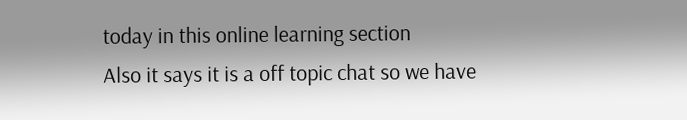today in this online learning section
Also it says it is a off topic chat so we have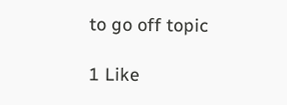to go off topic

1 Like